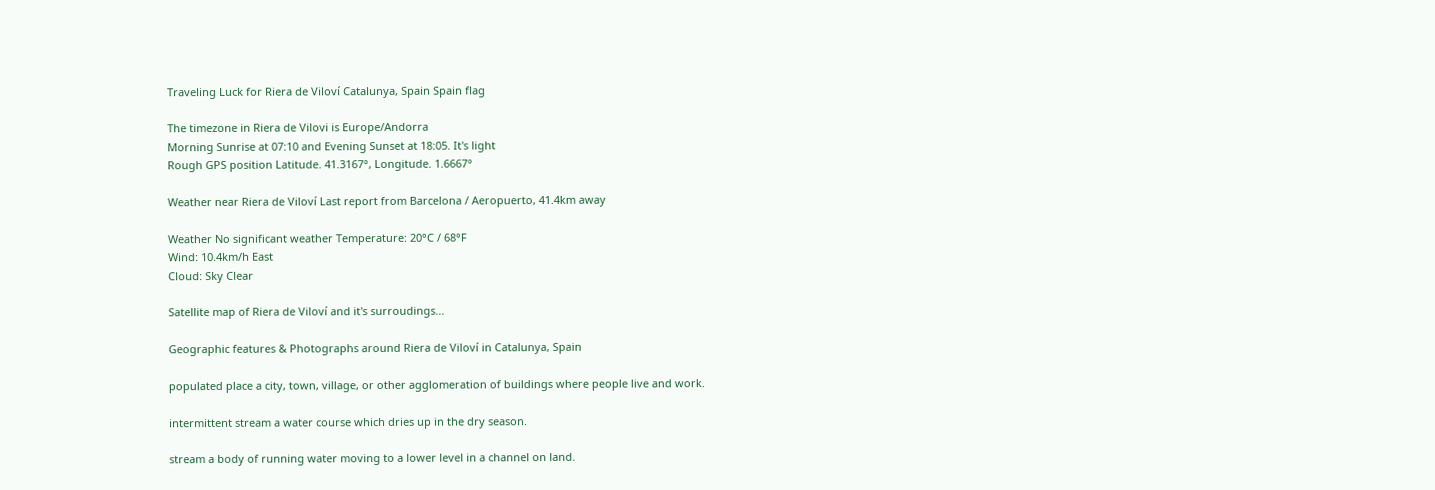Traveling Luck for Riera de Viloví Catalunya, Spain Spain flag

The timezone in Riera de Vilovi is Europe/Andorra
Morning Sunrise at 07:10 and Evening Sunset at 18:05. It's light
Rough GPS position Latitude. 41.3167°, Longitude. 1.6667°

Weather near Riera de Viloví Last report from Barcelona / Aeropuerto, 41.4km away

Weather No significant weather Temperature: 20°C / 68°F
Wind: 10.4km/h East
Cloud: Sky Clear

Satellite map of Riera de Viloví and it's surroudings...

Geographic features & Photographs around Riera de Viloví in Catalunya, Spain

populated place a city, town, village, or other agglomeration of buildings where people live and work.

intermittent stream a water course which dries up in the dry season.

stream a body of running water moving to a lower level in a channel on land.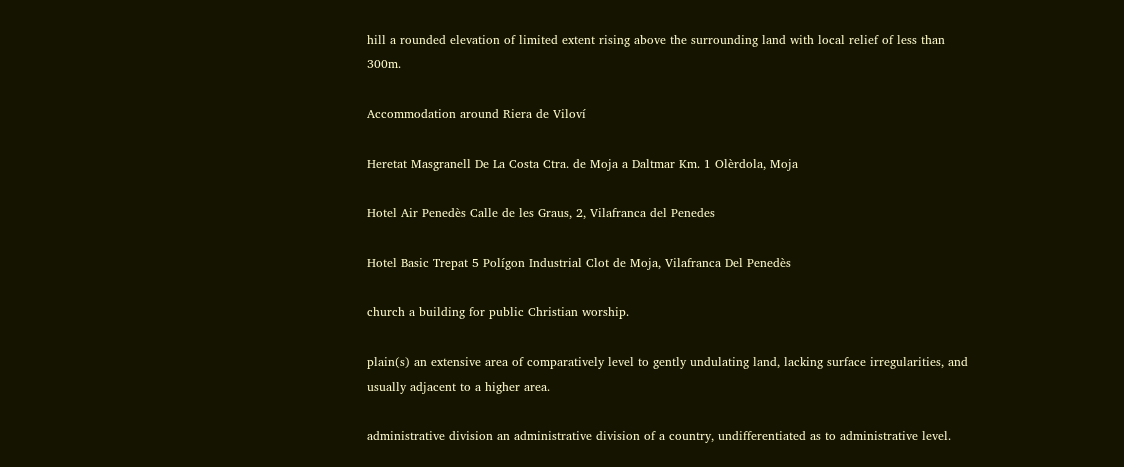hill a rounded elevation of limited extent rising above the surrounding land with local relief of less than 300m.

Accommodation around Riera de Viloví

Heretat Masgranell De La Costa Ctra. de Moja a Daltmar Km. 1 Olèrdola, Moja

Hotel Air Penedès Calle de les Graus, 2, Vilafranca del Penedes

Hotel Basic Trepat 5 Polígon Industrial Clot de Moja, Vilafranca Del Penedès

church a building for public Christian worship.

plain(s) an extensive area of comparatively level to gently undulating land, lacking surface irregularities, and usually adjacent to a higher area.

administrative division an administrative division of a country, undifferentiated as to administrative level.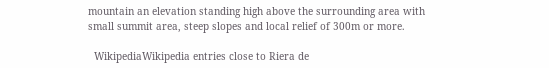mountain an elevation standing high above the surrounding area with small summit area, steep slopes and local relief of 300m or more.

  WikipediaWikipedia entries close to Riera de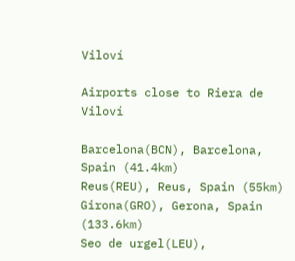Viloví

Airports close to Riera de Viloví

Barcelona(BCN), Barcelona, Spain (41.4km)
Reus(REU), Reus, Spain (55km)
Girona(GRO), Gerona, Spain (133.6km)
Seo de urgel(LEU),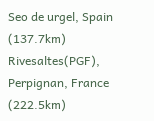Seo de urgel, Spain (137.7km)
Rivesaltes(PGF), Perpignan, France (222.5km)